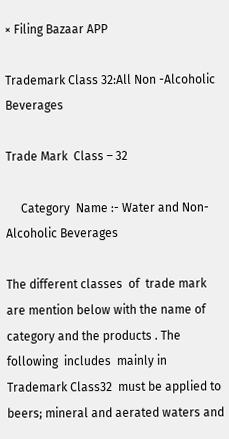× Filing Bazaar APP

Trademark Class 32:All Non -Alcoholic Beverages

Trade Mark  Class – 32

     Category  Name :- Water and Non-Alcoholic Beverages

The different classes  of  trade mark are mention below with the name of category and the products . The  following  includes  mainly in Trademark Class32  must be applied to beers; mineral and aerated waters and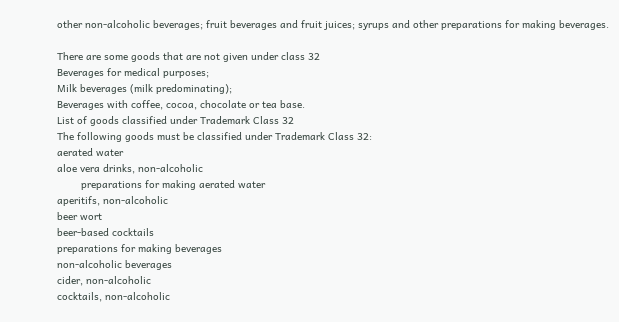other non-alcoholic beverages; fruit beverages and fruit juices; syrups and other preparations for making beverages.

There are some goods that are not given under class 32
Beverages for medical purposes;
Milk beverages (milk predominating);
Beverages with coffee, cocoa, chocolate or tea base.
List of goods classified under Trademark Class 32
The following goods must be classified under Trademark Class 32:
aerated water
aloe vera drinks, non-alcoholic
        preparations for making aerated water
aperitifs, non-alcoholic
beer wort
beer-based cocktails
preparations for making beverages
non-alcoholic beverages
cider, non-alcoholic
cocktails, non-alcoholic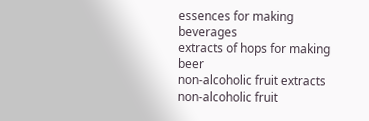essences for making beverages
extracts of hops for making beer
non-alcoholic fruit extracts
non-alcoholic fruit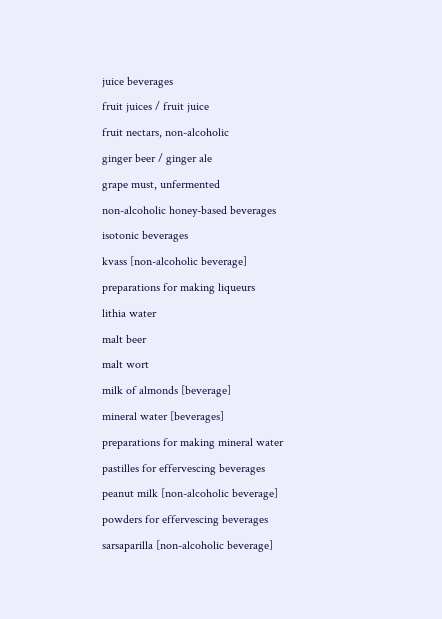juice beverages
fruit juices / fruit juice
fruit nectars, non-alcoholic
ginger beer / ginger ale
grape must, unfermented
non-alcoholic honey-based beverages
isotonic beverages
kvass [non-alcoholic beverage]
preparations for making liqueurs
lithia water
malt beer
malt wort
milk of almonds [beverage]
mineral water [beverages]
preparations for making mineral water
pastilles for effervescing beverages
peanut milk [non-alcoholic beverage]
powders for effervescing beverages
sarsaparilla [non-alcoholic beverage]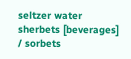seltzer water
sherbets [beverages] / sorbets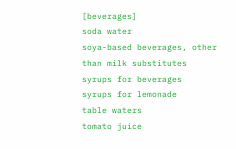[beverages]
soda water
soya-based beverages, other than milk substitutes
syrups for beverages
syrups for lemonade
table waters
tomato juice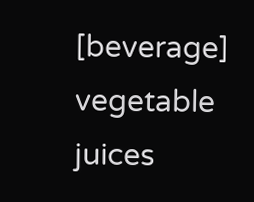[beverage]
vegetable juices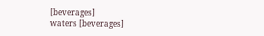[beverages]
waters [beverages]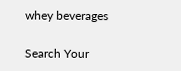whey beverages

Search Your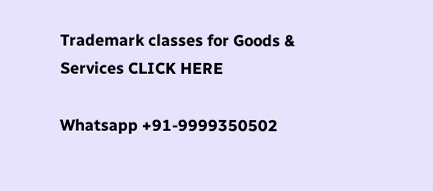Trademark classes for Goods & Services CLICK HERE

Whatsapp +91-9999350502